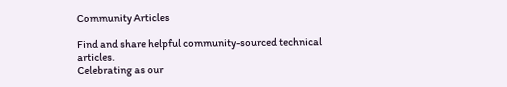Community Articles

Find and share helpful community-sourced technical articles.
Celebrating as our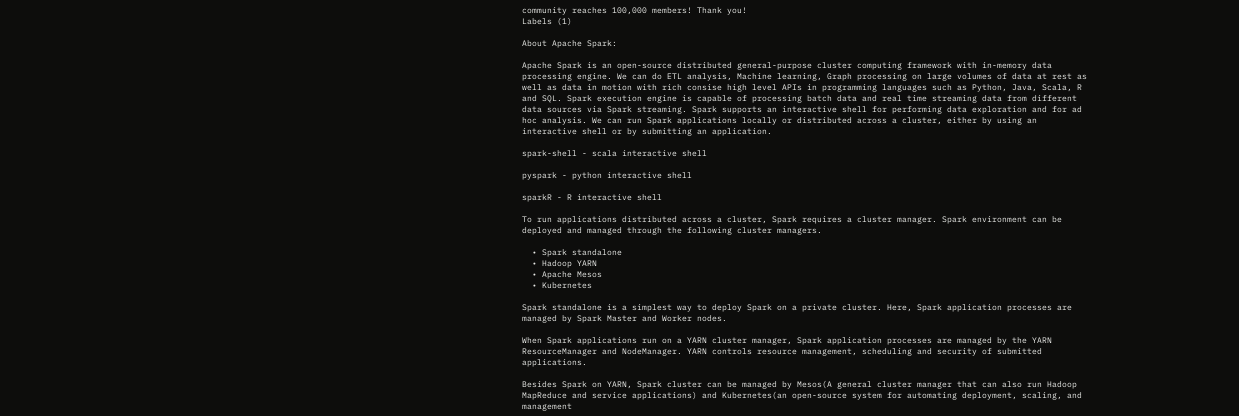community reaches 100,000 members! Thank you!
Labels (1)

About Apache Spark:

Apache Spark is an open-source distributed general-purpose cluster computing framework with in-memory data processing engine. We can do ETL analysis, Machine learning, Graph processing on large volumes of data at rest as well as data in motion with rich consise high level APIs in programming languages such as Python, Java, Scala, R and SQL. Spark execution engine is capable of processing batch data and real time streaming data from different data sources via Spark streaming. Spark supports an interactive shell for performing data exploration and for ad hoc analysis. We can run Spark applications locally or distributed across a cluster, either by using an interactive shell or by submitting an application.

spark-shell - scala interactive shell

pyspark - python interactive shell

sparkR - R interactive shell

To run applications distributed across a cluster, Spark requires a cluster manager. Spark environment can be deployed and managed through the following cluster managers.

  • Spark standalone
  • Hadoop YARN
  • Apache Mesos
  • Kubernetes

Spark standalone is a simplest way to deploy Spark on a private cluster. Here, Spark application processes are managed by Spark Master and Worker nodes.

When Spark applications run on a YARN cluster manager, Spark application processes are managed by the YARN ResourceManager and NodeManager. YARN controls resource management, scheduling and security of submitted applications.

Besides Spark on YARN, Spark cluster can be managed by Mesos(A general cluster manager that can also run Hadoop MapReduce and service applications) and Kubernetes(an open-source system for automating deployment, scaling, and management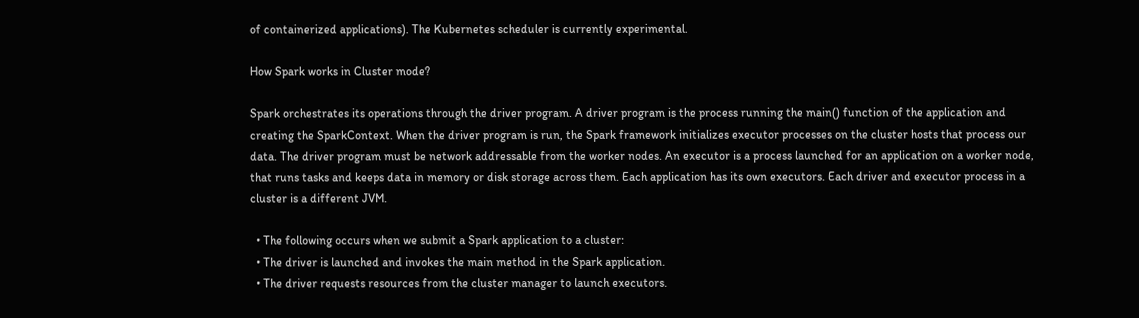of containerized applications). The Kubernetes scheduler is currently experimental.

How Spark works in Cluster mode?

Spark orchestrates its operations through the driver program. A driver program is the process running the main() function of the application and creating the SparkContext. When the driver program is run, the Spark framework initializes executor processes on the cluster hosts that process our data. The driver program must be network addressable from the worker nodes. An executor is a process launched for an application on a worker node, that runs tasks and keeps data in memory or disk storage across them. Each application has its own executors. Each driver and executor process in a cluster is a different JVM.

  • The following occurs when we submit a Spark application to a cluster:
  • The driver is launched and invokes the main method in the Spark application.
  • The driver requests resources from the cluster manager to launch executors.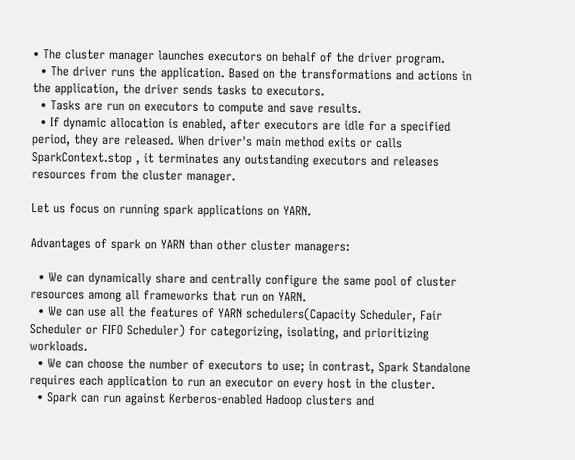• The cluster manager launches executors on behalf of the driver program.
  • The driver runs the application. Based on the transformations and actions in the application, the driver sends tasks to executors.
  • Tasks are run on executors to compute and save results.
  • If dynamic allocation is enabled, after executors are idle for a specified period, they are released. When driver's main method exits or calls SparkContext.stop , it terminates any outstanding executors and releases resources from the cluster manager.

Let us focus on running spark applications on YARN.

Advantages of spark on YARN than other cluster managers:

  • We can dynamically share and centrally configure the same pool of cluster resources among all frameworks that run on YARN.
  • We can use all the features of YARN schedulers(Capacity Scheduler, Fair Scheduler or FIFO Scheduler) for categorizing, isolating, and prioritizing workloads.
  • We can choose the number of executors to use; in contrast, Spark Standalone requires each application to run an executor on every host in the cluster.
  • Spark can run against Kerberos-enabled Hadoop clusters and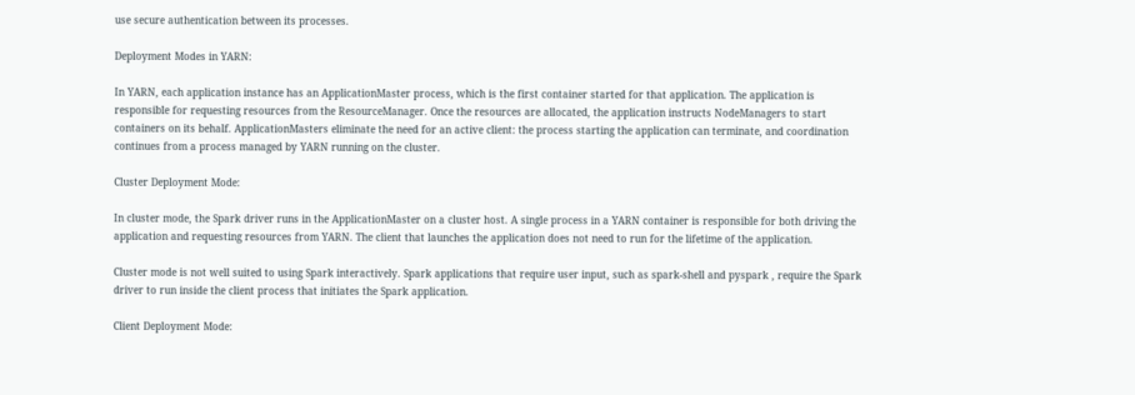use secure authentication between its processes.

Deployment Modes in YARN:

In YARN, each application instance has an ApplicationMaster process, which is the first container started for that application. The application is responsible for requesting resources from the ResourceManager. Once the resources are allocated, the application instructs NodeManagers to start containers on its behalf. ApplicationMasters eliminate the need for an active client: the process starting the application can terminate, and coordination continues from a process managed by YARN running on the cluster.

Cluster Deployment Mode:

In cluster mode, the Spark driver runs in the ApplicationMaster on a cluster host. A single process in a YARN container is responsible for both driving the application and requesting resources from YARN. The client that launches the application does not need to run for the lifetime of the application.

Cluster mode is not well suited to using Spark interactively. Spark applications that require user input, such as spark-shell and pyspark , require the Spark driver to run inside the client process that initiates the Spark application.

Client Deployment Mode: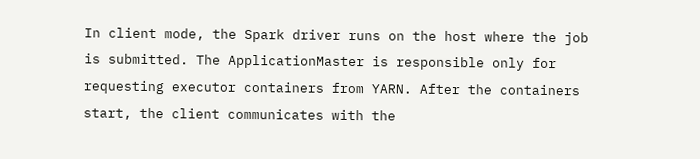In client mode, the Spark driver runs on the host where the job is submitted. The ApplicationMaster is responsible only for requesting executor containers from YARN. After the containers start, the client communicates with the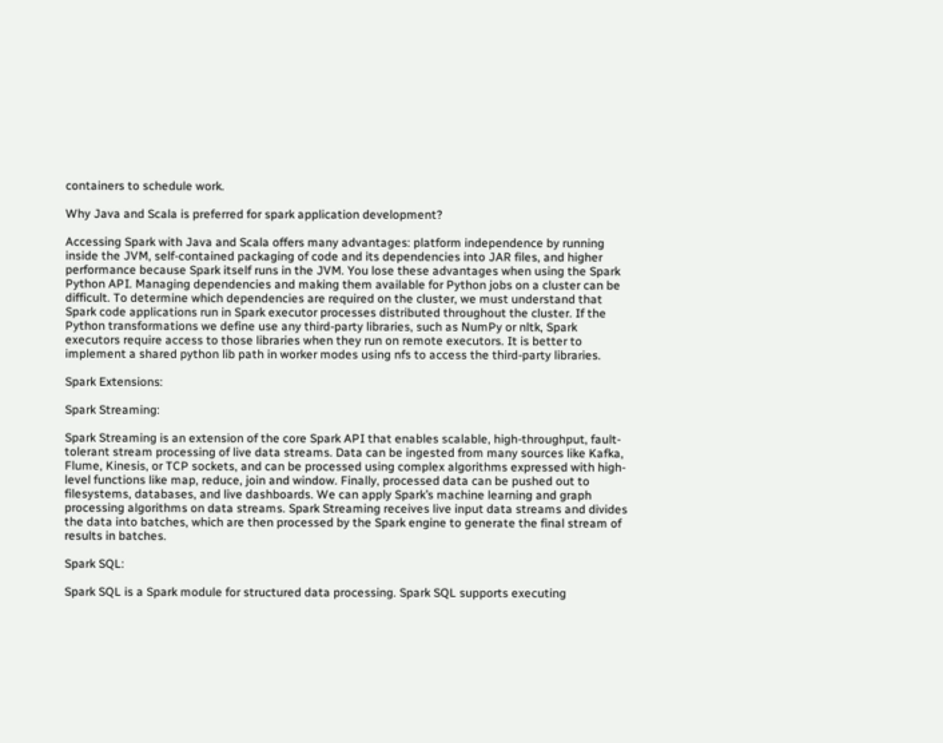containers to schedule work.

Why Java and Scala is preferred for spark application development?

Accessing Spark with Java and Scala offers many advantages: platform independence by running inside the JVM, self-contained packaging of code and its dependencies into JAR files, and higher performance because Spark itself runs in the JVM. You lose these advantages when using the Spark Python API. Managing dependencies and making them available for Python jobs on a cluster can be difficult. To determine which dependencies are required on the cluster, we must understand that Spark code applications run in Spark executor processes distributed throughout the cluster. If the Python transformations we define use any third-party libraries, such as NumPy or nltk, Spark executors require access to those libraries when they run on remote executors. It is better to implement a shared python lib path in worker modes using nfs to access the third-party libraries.

Spark Extensions:

Spark Streaming:

Spark Streaming is an extension of the core Spark API that enables scalable, high-throughput, fault-tolerant stream processing of live data streams. Data can be ingested from many sources like Kafka, Flume, Kinesis, or TCP sockets, and can be processed using complex algorithms expressed with high-level functions like map, reduce, join and window. Finally, processed data can be pushed out to filesystems, databases, and live dashboards. We can apply Spark’s machine learning and graph processing algorithms on data streams. Spark Streaming receives live input data streams and divides the data into batches, which are then processed by the Spark engine to generate the final stream of results in batches.

Spark SQL:

Spark SQL is a Spark module for structured data processing. Spark SQL supports executing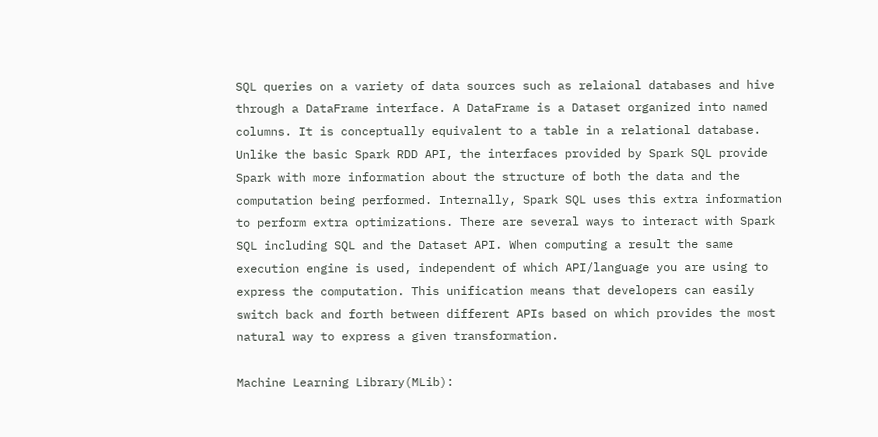SQL queries on a variety of data sources such as relaional databases and hive through a DataFrame interface. A DataFrame is a Dataset organized into named columns. It is conceptually equivalent to a table in a relational database. Unlike the basic Spark RDD API, the interfaces provided by Spark SQL provide Spark with more information about the structure of both the data and the computation being performed. Internally, Spark SQL uses this extra information to perform extra optimizations. There are several ways to interact with Spark SQL including SQL and the Dataset API. When computing a result the same execution engine is used, independent of which API/language you are using to express the computation. This unification means that developers can easily switch back and forth between different APIs based on which provides the most natural way to express a given transformation.

Machine Learning Library(MLib):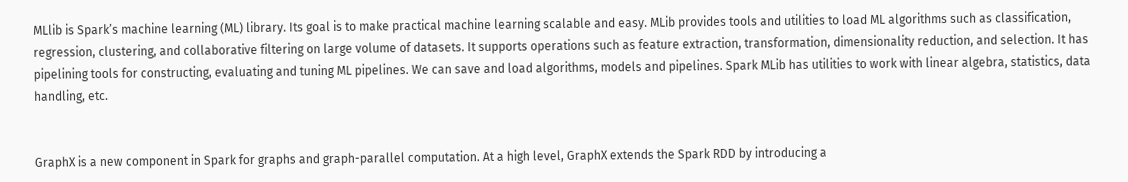MLlib is Spark’s machine learning (ML) library. Its goal is to make practical machine learning scalable and easy. MLib provides tools and utilities to load ML algorithms such as classification, regression, clustering, and collaborative filtering on large volume of datasets. It supports operations such as feature extraction, transformation, dimensionality reduction, and selection. It has pipelining tools for constructing, evaluating and tuning ML pipelines. We can save and load algorithms, models and pipelines. Spark MLib has utilities to work with linear algebra, statistics, data handling, etc.


GraphX is a new component in Spark for graphs and graph-parallel computation. At a high level, GraphX extends the Spark RDD by introducing a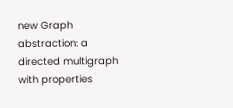new Graph abstraction: a directed multigraph with properties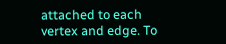attached to each vertex and edge. To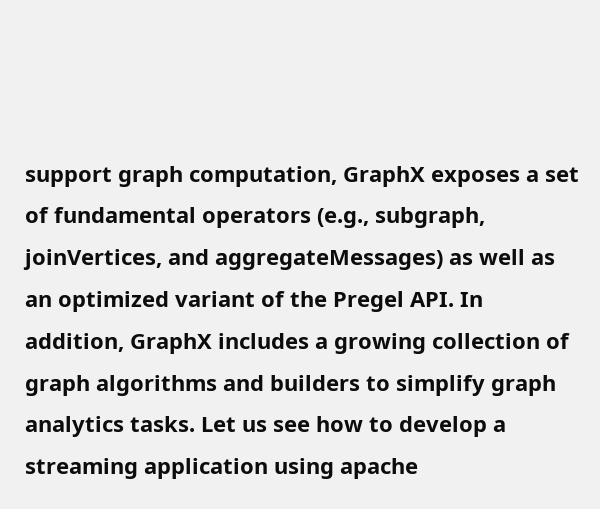support graph computation, GraphX exposes a set of fundamental operators (e.g., subgraph, joinVertices, and aggregateMessages) as well as an optimized variant of the Pregel API. In addition, GraphX includes a growing collection of graph algorithms and builders to simplify graph analytics tasks. Let us see how to develop a streaming application using apache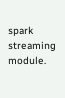spark streaming module.